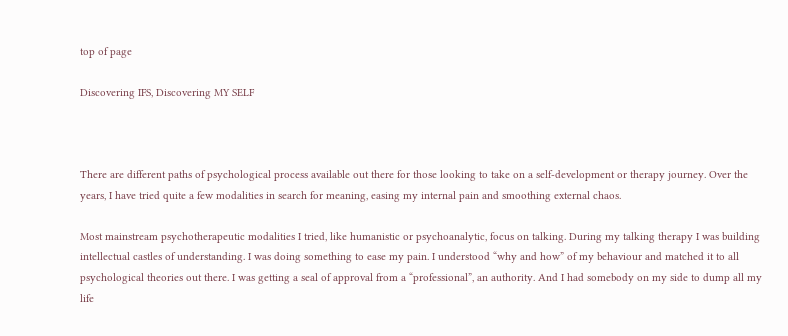top of page

Discovering IFS, Discovering MY SELF



There are different paths of psychological process available out there for those looking to take on a self-development or therapy journey. Over the years, I have tried quite a few modalities in search for meaning, easing my internal pain and smoothing external chaos.

Most mainstream psychotherapeutic modalities I tried, like humanistic or psychoanalytic, focus on talking. During my talking therapy I was building intellectual castles of understanding. I was doing something to ease my pain. I understood “why and how” of my behaviour and matched it to all psychological theories out there. I was getting a seal of approval from a “professional”, an authority. And I had somebody on my side to dump all my life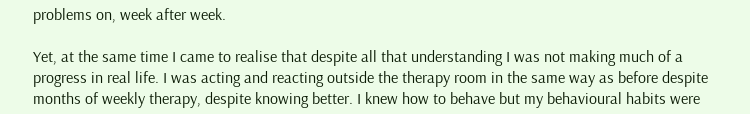problems on, week after week.

Yet, at the same time I came to realise that despite all that understanding I was not making much of a progress in real life. I was acting and reacting outside the therapy room in the same way as before despite months of weekly therapy, despite knowing better. I knew how to behave but my behavioural habits were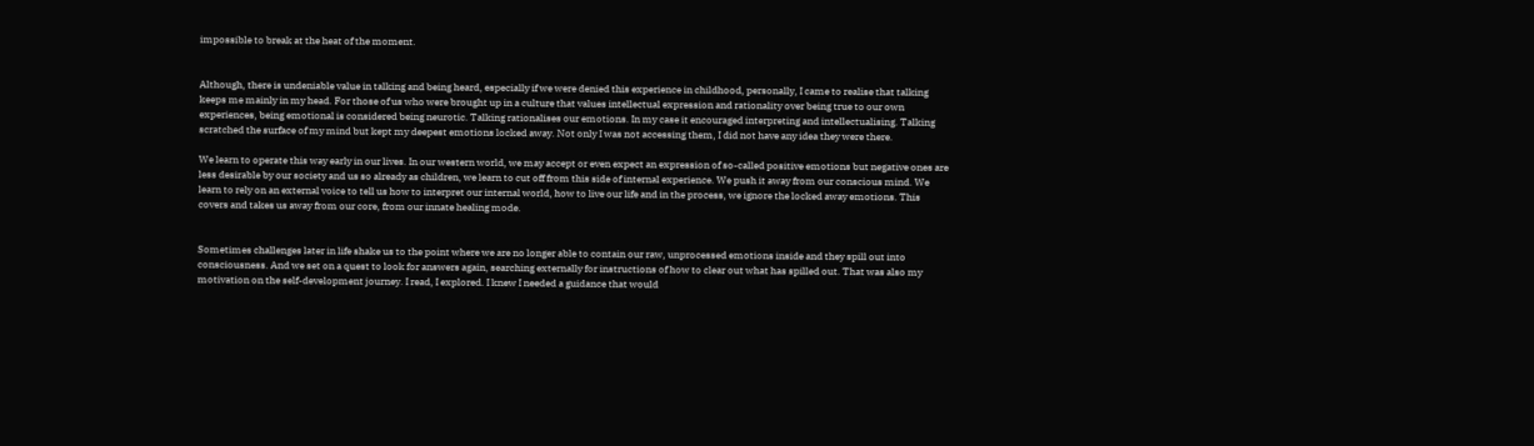impossible to break at the heat of the moment.


Although, there is undeniable value in talking and being heard, especially if we were denied this experience in childhood, personally, I came to realise that talking keeps me mainly in my head. For those of us who were brought up in a culture that values intellectual expression and rationality over being true to our own experiences, being emotional is considered being neurotic. Talking rationalises our emotions. In my case it encouraged interpreting and intellectualising. Talking scratched the surface of my mind but kept my deepest emotions locked away. Not only I was not accessing them, I did not have any idea they were there.

We learn to operate this way early in our lives. In our western world, we may accept or even expect an expression of so-called positive emotions but negative ones are less desirable by our society and us so already as children, we learn to cut off from this side of internal experience. We push it away from our conscious mind. We learn to rely on an external voice to tell us how to interpret our internal world, how to live our life and in the process, we ignore the locked away emotions. This covers and takes us away from our core, from our innate healing mode.


Sometimes challenges later in life shake us to the point where we are no longer able to contain our raw, unprocessed emotions inside and they spill out into consciousness. And we set on a quest to look for answers again, searching externally for instructions of how to clear out what has spilled out. That was also my motivation on the self-development journey. I read, I explored. I knew I needed a guidance that would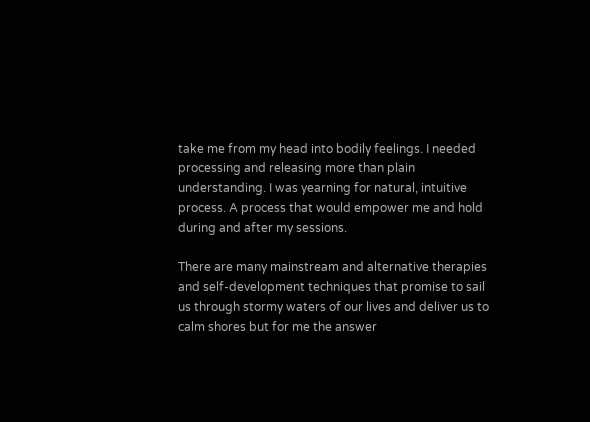take me from my head into bodily feelings. I needed processing and releasing more than plain understanding. I was yearning for natural, intuitive process. A process that would empower me and hold during and after my sessions.

There are many mainstream and alternative therapies and self-development techniques that promise to sail us through stormy waters of our lives and deliver us to calm shores but for me the answer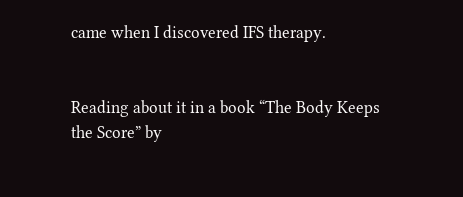came when I discovered IFS therapy.


Reading about it in a book “The Body Keeps the Score” by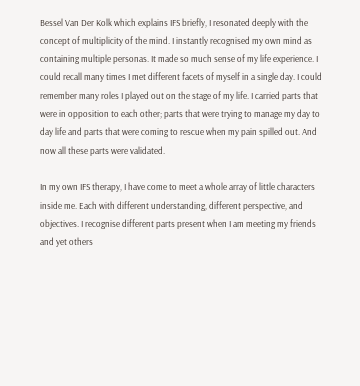Bessel Van Der Kolk which explains IFS briefly, I resonated deeply with the concept of multiplicity of the mind. I instantly recognised my own mind as containing multiple personas. It made so much sense of my life experience. I could recall many times I met different facets of myself in a single day. I could remember many roles I played out on the stage of my life. I carried parts that were in opposition to each other; parts that were trying to manage my day to day life and parts that were coming to rescue when my pain spilled out. And now all these parts were validated.

In my own IFS therapy, I have come to meet a whole array of little characters inside me. Each with different understanding, different perspective, and objectives. I recognise different parts present when I am meeting my friends and yet others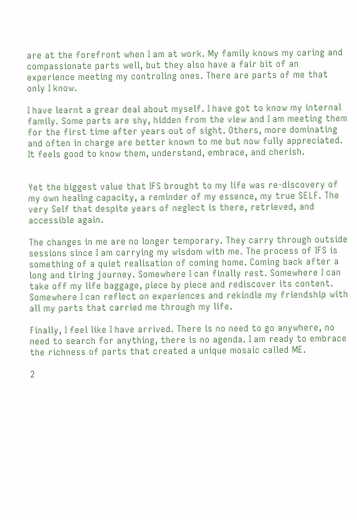are at the forefront when I am at work. My family knows my caring and compassionate parts well, but they also have a fair bit of an experience meeting my controling ones. There are parts of me that only I know.

I have learnt a grear deal about myself. I have got to know my internal family. Some parts are shy, hidden from the view and I am meeting them for the first time after years out of sight. Others, more dominating and often in charge are better known to me but now fully appreciated. It feels good to know them, understand, embrace, and cherish.


Yet the biggest value that IFS brought to my life was re-discovery of my own healing capacity, a reminder of my essence, my true SELF. The very Self that despite years of neglect is there, retrieved, and accessible again.

The changes in me are no longer temporary. They carry through outside sessions since I am carrying my wisdom with me. The process of IFS is something of a quiet realisation of coming home. Coming back after a long and tiring journey. Somewhere I can finally rest. Somewhere I can take off my life baggage, piece by piece and rediscover its content. Somewhere I can reflect on experiences and rekindle my friendship with all my parts that carried me through my life.

Finally, I feel like I have arrived. There is no need to go anywhere, no need to search for anything, there is no agenda. I am ready to embrace the richness of parts that created a unique mosaic called ME.

2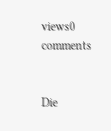views0 comments


Die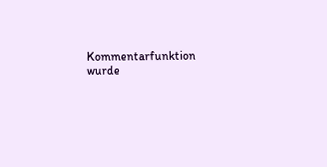Kommentarfunktion wurde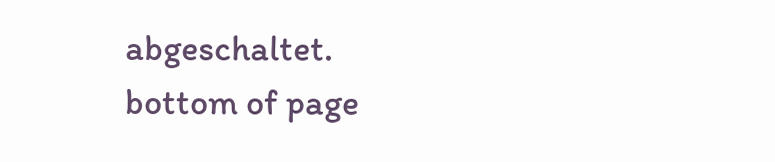abgeschaltet.
bottom of page